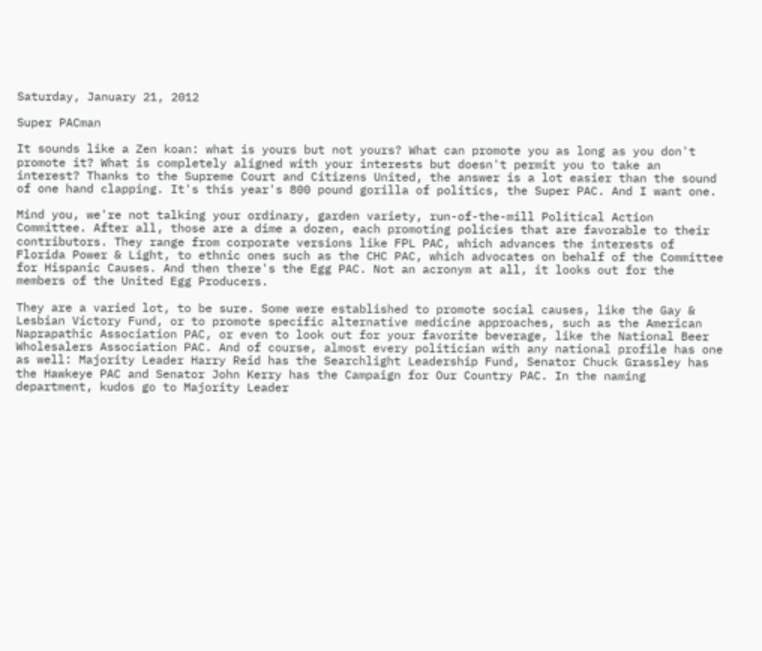Saturday, January 21, 2012

Super PACman

It sounds like a Zen koan: what is yours but not yours? What can promote you as long as you don't promote it? What is completely aligned with your interests but doesn't permit you to take an interest? Thanks to the Supreme Court and Citizens United, the answer is a lot easier than the sound of one hand clapping. It's this year's 800 pound gorilla of politics, the Super PAC. And I want one.

Mind you, we're not talking your ordinary, garden variety, run-of-the-mill Political Action Committee. After all, those are a dime a dozen, each promoting policies that are favorable to their contributors. They range from corporate versions like FPL PAC, which advances the interests of Florida Power & Light, to ethnic ones such as the CHC PAC, which advocates on behalf of the Committee for Hispanic Causes. And then there's the Egg PAC. Not an acronym at all, it looks out for the members of the United Egg Producers.

They are a varied lot, to be sure. Some were established to promote social causes, like the Gay & Lesbian Victory Fund, or to promote specific alternative medicine approaches, such as the American Naprapathic Association PAC, or even to look out for your favorite beverage, like the National Beer Wholesalers Association PAC. And of course, almost every politician with any national profile has one as well: Majority Leader Harry Reid has the Searchlight Leadership Fund, Senator Chuck Grassley has the Hawkeye PAC and Senator John Kerry has the Campaign for Our Country PAC. In the naming department, kudos go to Majority Leader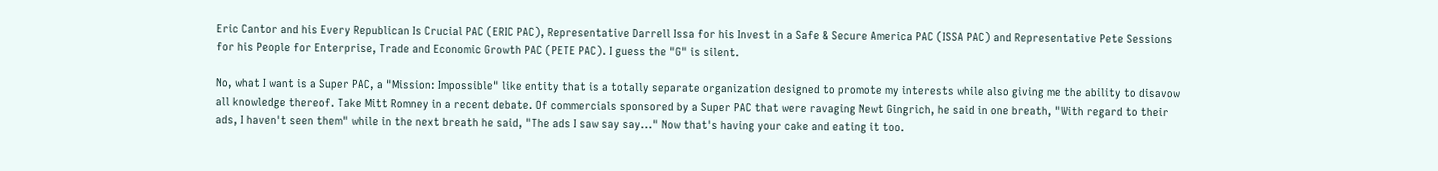Eric Cantor and his Every Republican Is Crucial PAC (ERIC PAC), Representative Darrell Issa for his Invest in a Safe & Secure America PAC (ISSA PAC) and Representative Pete Sessions for his People for Enterprise, Trade and Economic Growth PAC (PETE PAC). I guess the "G" is silent.

No, what I want is a Super PAC, a "Mission: Impossible" like entity that is a totally separate organization designed to promote my interests while also giving me the ability to disavow all knowledge thereof. Take Mitt Romney in a recent debate. Of commercials sponsored by a Super PAC that were ravaging Newt Gingrich, he said in one breath, "With regard to their ads, I haven't seen them" while in the next breath he said, "The ads I saw say say..." Now that's having your cake and eating it too.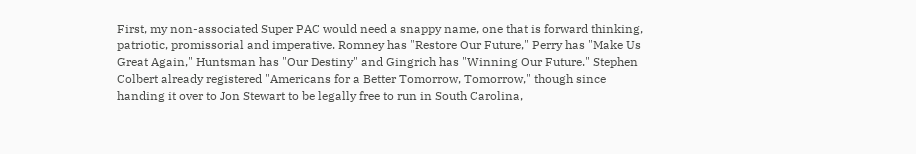First, my non-associated Super PAC would need a snappy name, one that is forward thinking, patriotic, promissorial and imperative. Romney has "Restore Our Future," Perry has "Make Us Great Again," Huntsman has "Our Destiny" and Gingrich has "Winning Our Future." Stephen Colbert already registered "Americans for a Better Tomorrow, Tomorrow," though since handing it over to Jon Stewart to be legally free to run in South Carolina,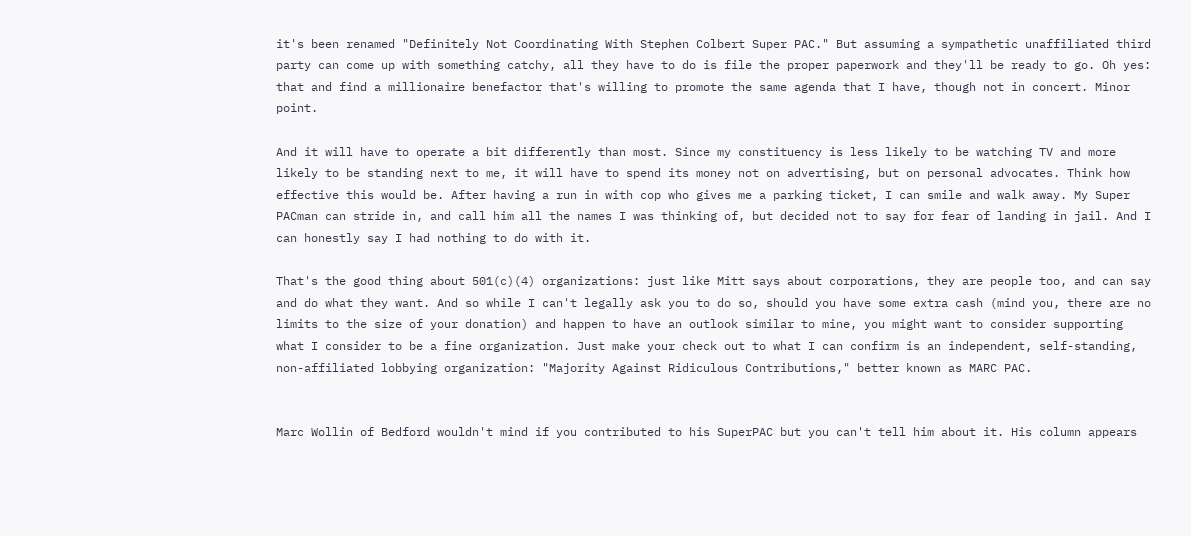it's been renamed "Definitely Not Coordinating With Stephen Colbert Super PAC." But assuming a sympathetic unaffiliated third party can come up with something catchy, all they have to do is file the proper paperwork and they'll be ready to go. Oh yes: that and find a millionaire benefactor that's willing to promote the same agenda that I have, though not in concert. Minor point.

And it will have to operate a bit differently than most. Since my constituency is less likely to be watching TV and more likely to be standing next to me, it will have to spend its money not on advertising, but on personal advocates. Think how effective this would be. After having a run in with cop who gives me a parking ticket, I can smile and walk away. My Super PACman can stride in, and call him all the names I was thinking of, but decided not to say for fear of landing in jail. And I can honestly say I had nothing to do with it.

That's the good thing about 501(c)(4) organizations: just like Mitt says about corporations, they are people too, and can say and do what they want. And so while I can't legally ask you to do so, should you have some extra cash (mind you, there are no limits to the size of your donation) and happen to have an outlook similar to mine, you might want to consider supporting what I consider to be a fine organization. Just make your check out to what I can confirm is an independent, self-standing, non-affiliated lobbying organization: "Majority Against Ridiculous Contributions," better known as MARC PAC.


Marc Wollin of Bedford wouldn't mind if you contributed to his SuperPAC but you can't tell him about it. His column appears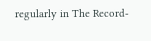regularly in The Record-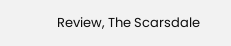Review, The Scarsdale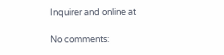Inquirer and online at

No comments: